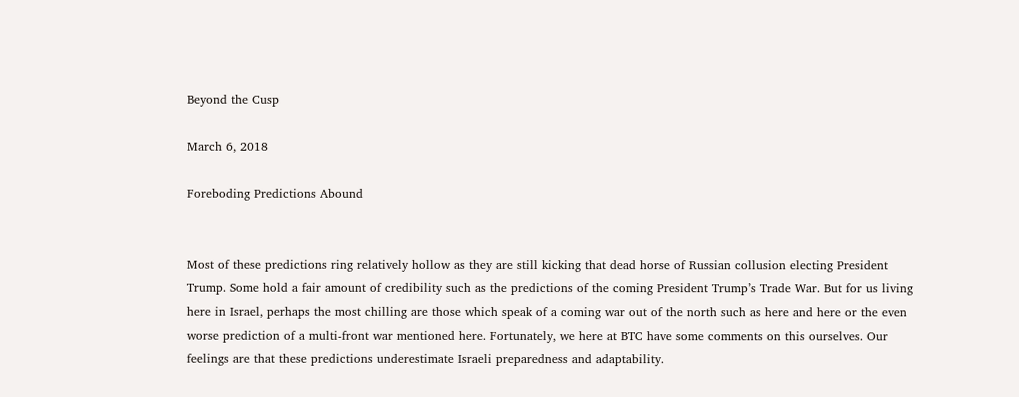Beyond the Cusp

March 6, 2018

Foreboding Predictions Abound


Most of these predictions ring relatively hollow as they are still kicking that dead horse of Russian collusion electing President Trump. Some hold a fair amount of credibility such as the predictions of the coming President Trump’s Trade War. But for us living here in Israel, perhaps the most chilling are those which speak of a coming war out of the north such as here and here or the even worse prediction of a multi-front war mentioned here. Fortunately, we here at BTC have some comments on this ourselves. Our feelings are that these predictions underestimate Israeli preparedness and adaptability.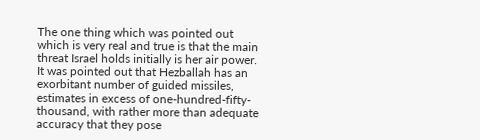The one thing which was pointed out which is very real and true is that the main threat Israel holds initially is her air power. It was pointed out that Hezballah has an exorbitant number of guided missiles, estimates in excess of one-hundred-fifty-thousand, with rather more than adequate accuracy that they pose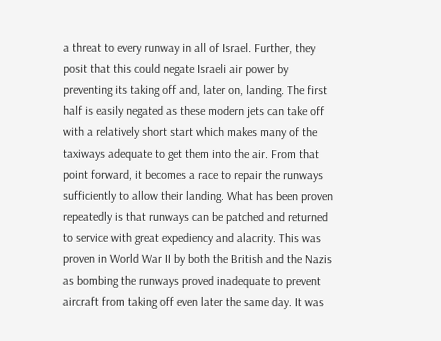a threat to every runway in all of Israel. Further, they posit that this could negate Israeli air power by preventing its taking off and, later on, landing. The first half is easily negated as these modern jets can take off with a relatively short start which makes many of the taxiways adequate to get them into the air. From that point forward, it becomes a race to repair the runways sufficiently to allow their landing. What has been proven repeatedly is that runways can be patched and returned to service with great expediency and alacrity. This was proven in World War II by both the British and the Nazis as bombing the runways proved inadequate to prevent aircraft from taking off even later the same day. It was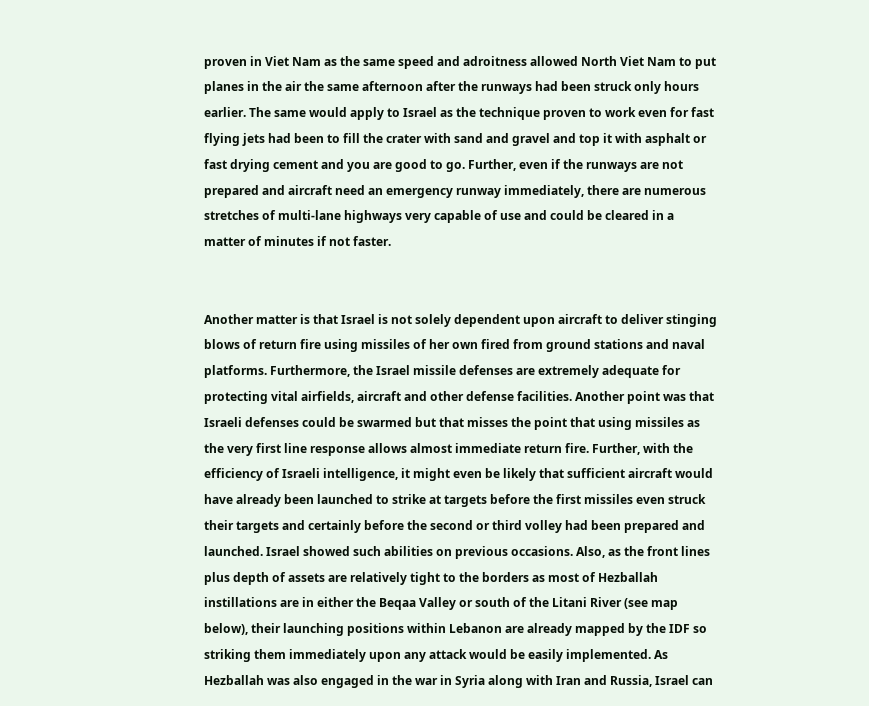proven in Viet Nam as the same speed and adroitness allowed North Viet Nam to put planes in the air the same afternoon after the runways had been struck only hours earlier. The same would apply to Israel as the technique proven to work even for fast flying jets had been to fill the crater with sand and gravel and top it with asphalt or fast drying cement and you are good to go. Further, even if the runways are not prepared and aircraft need an emergency runway immediately, there are numerous stretches of multi-lane highways very capable of use and could be cleared in a matter of minutes if not faster.


Another matter is that Israel is not solely dependent upon aircraft to deliver stinging blows of return fire using missiles of her own fired from ground stations and naval platforms. Furthermore, the Israel missile defenses are extremely adequate for protecting vital airfields, aircraft and other defense facilities. Another point was that Israeli defenses could be swarmed but that misses the point that using missiles as the very first line response allows almost immediate return fire. Further, with the efficiency of Israeli intelligence, it might even be likely that sufficient aircraft would have already been launched to strike at targets before the first missiles even struck their targets and certainly before the second or third volley had been prepared and launched. Israel showed such abilities on previous occasions. Also, as the front lines plus depth of assets are relatively tight to the borders as most of Hezballah instillations are in either the Beqaa Valley or south of the Litani River (see map below), their launching positions within Lebanon are already mapped by the IDF so striking them immediately upon any attack would be easily implemented. As Hezballah was also engaged in the war in Syria along with Iran and Russia, Israel can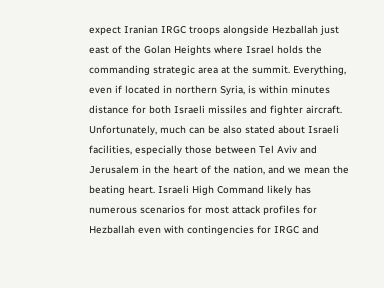expect Iranian IRGC troops alongside Hezballah just east of the Golan Heights where Israel holds the commanding strategic area at the summit. Everything, even if located in northern Syria, is within minutes distance for both Israeli missiles and fighter aircraft. Unfortunately, much can be also stated about Israeli facilities, especially those between Tel Aviv and Jerusalem in the heart of the nation, and we mean the beating heart. Israeli High Command likely has numerous scenarios for most attack profiles for Hezballah even with contingencies for IRGC and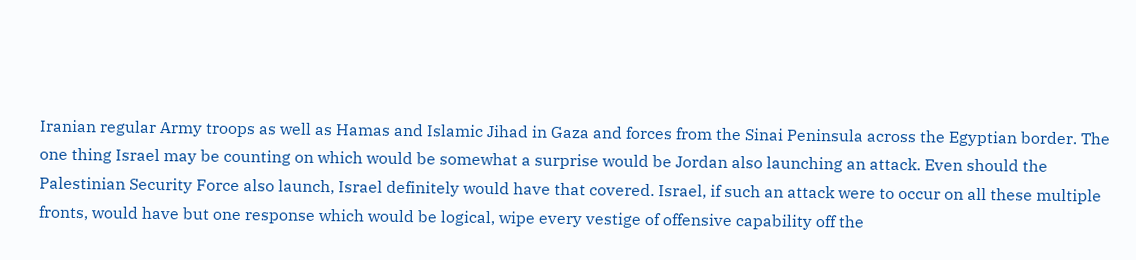Iranian regular Army troops as well as Hamas and Islamic Jihad in Gaza and forces from the Sinai Peninsula across the Egyptian border. The one thing Israel may be counting on which would be somewhat a surprise would be Jordan also launching an attack. Even should the Palestinian Security Force also launch, Israel definitely would have that covered. Israel, if such an attack were to occur on all these multiple fronts, would have but one response which would be logical, wipe every vestige of offensive capability off the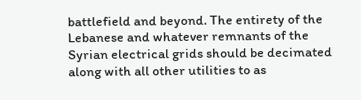battlefield and beyond. The entirety of the Lebanese and whatever remnants of the Syrian electrical grids should be decimated along with all other utilities to as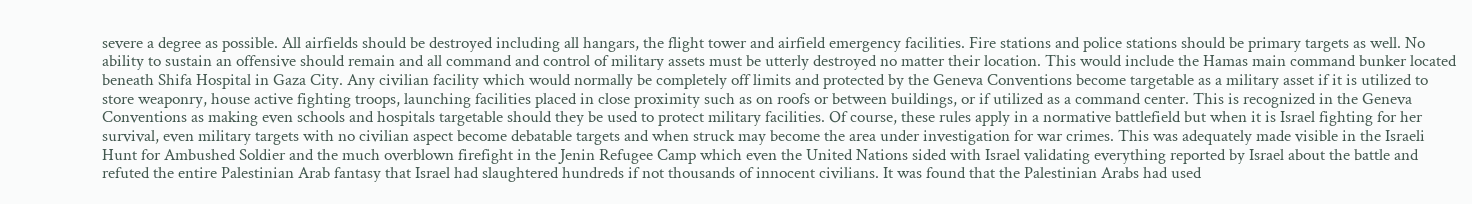severe a degree as possible. All airfields should be destroyed including all hangars, the flight tower and airfield emergency facilities. Fire stations and police stations should be primary targets as well. No ability to sustain an offensive should remain and all command and control of military assets must be utterly destroyed no matter their location. This would include the Hamas main command bunker located beneath Shifa Hospital in Gaza City. Any civilian facility which would normally be completely off limits and protected by the Geneva Conventions become targetable as a military asset if it is utilized to store weaponry, house active fighting troops, launching facilities placed in close proximity such as on roofs or between buildings, or if utilized as a command center. This is recognized in the Geneva Conventions as making even schools and hospitals targetable should they be used to protect military facilities. Of course, these rules apply in a normative battlefield but when it is Israel fighting for her survival, even military targets with no civilian aspect become debatable targets and when struck may become the area under investigation for war crimes. This was adequately made visible in the Israeli Hunt for Ambushed Soldier and the much overblown firefight in the Jenin Refugee Camp which even the United Nations sided with Israel validating everything reported by Israel about the battle and refuted the entire Palestinian Arab fantasy that Israel had slaughtered hundreds if not thousands of innocent civilians. It was found that the Palestinian Arabs had used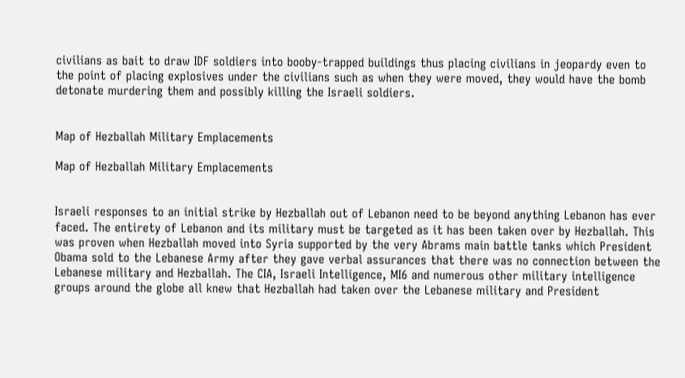civilians as bait to draw IDF soldiers into booby-trapped buildings thus placing civilians in jeopardy even to the point of placing explosives under the civilians such as when they were moved, they would have the bomb detonate murdering them and possibly killing the Israeli soldiers.


Map of Hezballah Military Emplacements

Map of Hezballah Military Emplacements


Israeli responses to an initial strike by Hezballah out of Lebanon need to be beyond anything Lebanon has ever faced. The entirety of Lebanon and its military must be targeted as it has been taken over by Hezballah. This was proven when Hezballah moved into Syria supported by the very Abrams main battle tanks which President Obama sold to the Lebanese Army after they gave verbal assurances that there was no connection between the Lebanese military and Hezballah. The CIA, Israeli Intelligence, MI6 and numerous other military intelligence groups around the globe all knew that Hezballah had taken over the Lebanese military and President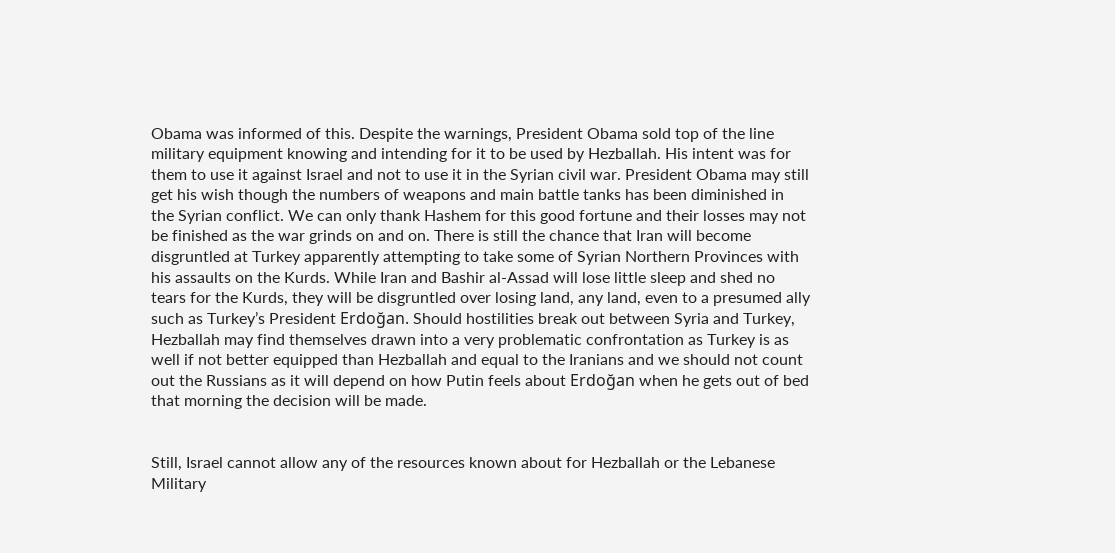Obama was informed of this. Despite the warnings, President Obama sold top of the line military equipment knowing and intending for it to be used by Hezballah. His intent was for them to use it against Israel and not to use it in the Syrian civil war. President Obama may still get his wish though the numbers of weapons and main battle tanks has been diminished in the Syrian conflict. We can only thank Hashem for this good fortune and their losses may not be finished as the war grinds on and on. There is still the chance that Iran will become disgruntled at Turkey apparently attempting to take some of Syrian Northern Provinces with his assaults on the Kurds. While Iran and Bashir al-Assad will lose little sleep and shed no tears for the Kurds, they will be disgruntled over losing land, any land, even to a presumed ally such as Turkey’s President Erdoğan. Should hostilities break out between Syria and Turkey, Hezballah may find themselves drawn into a very problematic confrontation as Turkey is as well if not better equipped than Hezballah and equal to the Iranians and we should not count out the Russians as it will depend on how Putin feels about Erdoğan when he gets out of bed that morning the decision will be made.


Still, Israel cannot allow any of the resources known about for Hezballah or the Lebanese Military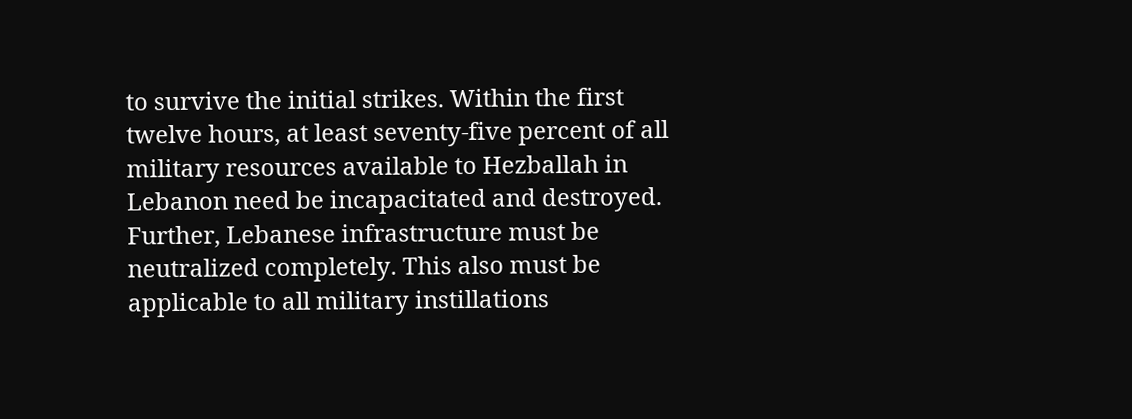to survive the initial strikes. Within the first twelve hours, at least seventy-five percent of all military resources available to Hezballah in Lebanon need be incapacitated and destroyed. Further, Lebanese infrastructure must be neutralized completely. This also must be applicable to all military instillations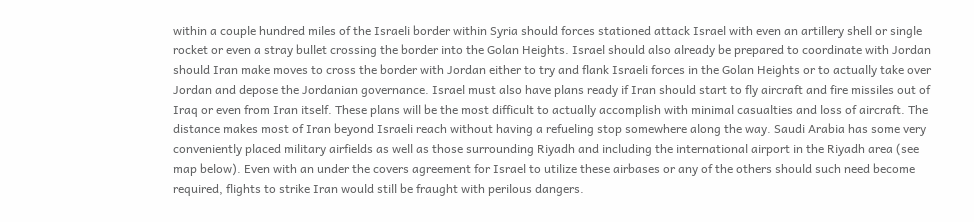within a couple hundred miles of the Israeli border within Syria should forces stationed attack Israel with even an artillery shell or single rocket or even a stray bullet crossing the border into the Golan Heights. Israel should also already be prepared to coordinate with Jordan should Iran make moves to cross the border with Jordan either to try and flank Israeli forces in the Golan Heights or to actually take over Jordan and depose the Jordanian governance. Israel must also have plans ready if Iran should start to fly aircraft and fire missiles out of Iraq or even from Iran itself. These plans will be the most difficult to actually accomplish with minimal casualties and loss of aircraft. The distance makes most of Iran beyond Israeli reach without having a refueling stop somewhere along the way. Saudi Arabia has some very conveniently placed military airfields as well as those surrounding Riyadh and including the international airport in the Riyadh area (see map below). Even with an under the covers agreement for Israel to utilize these airbases or any of the others should such need become required, flights to strike Iran would still be fraught with perilous dangers.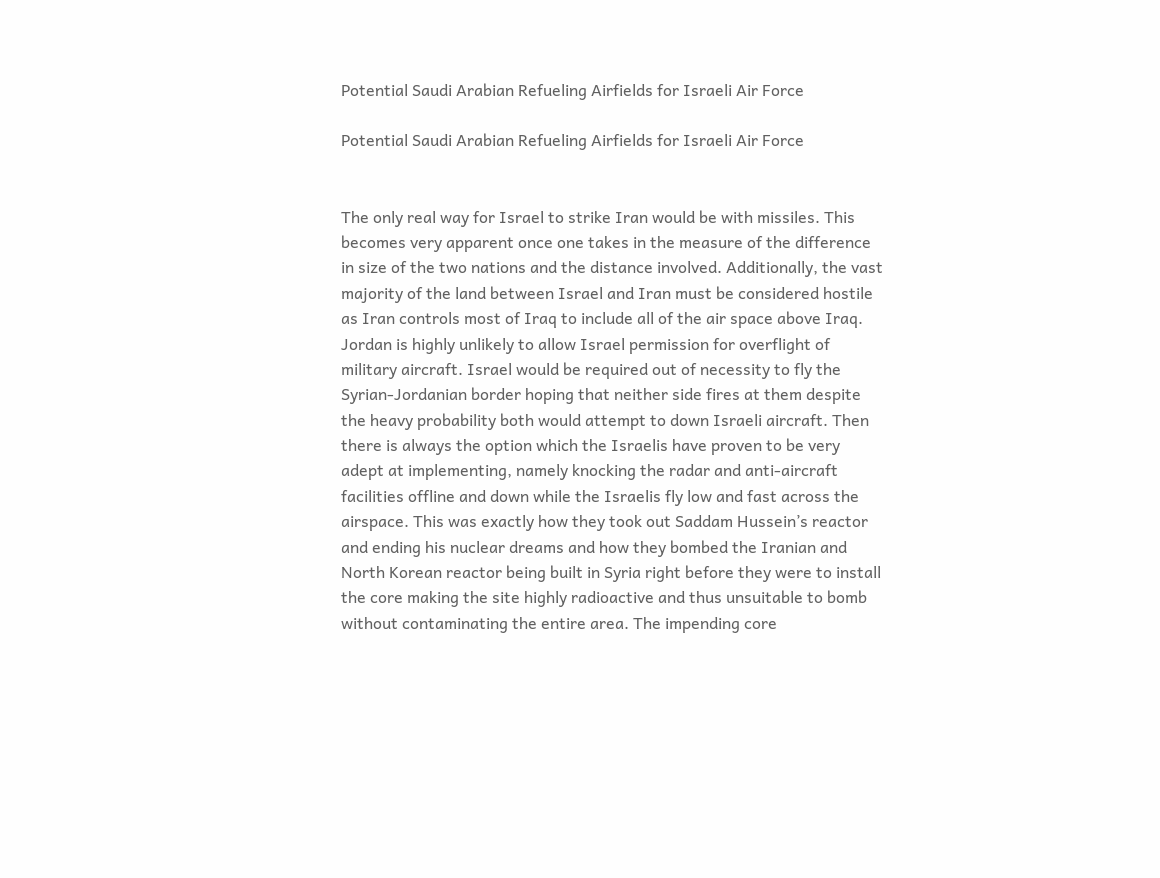Potential Saudi Arabian Refueling Airfields for Israeli Air Force

Potential Saudi Arabian Refueling Airfields for Israeli Air Force


The only real way for Israel to strike Iran would be with missiles. This becomes very apparent once one takes in the measure of the difference in size of the two nations and the distance involved. Additionally, the vast majority of the land between Israel and Iran must be considered hostile as Iran controls most of Iraq to include all of the air space above Iraq. Jordan is highly unlikely to allow Israel permission for overflight of military aircraft. Israel would be required out of necessity to fly the Syrian-Jordanian border hoping that neither side fires at them despite the heavy probability both would attempt to down Israeli aircraft. Then there is always the option which the Israelis have proven to be very adept at implementing, namely knocking the radar and anti-aircraft facilities offline and down while the Israelis fly low and fast across the airspace. This was exactly how they took out Saddam Hussein’s reactor and ending his nuclear dreams and how they bombed the Iranian and North Korean reactor being built in Syria right before they were to install the core making the site highly radioactive and thus unsuitable to bomb without contaminating the entire area. The impending core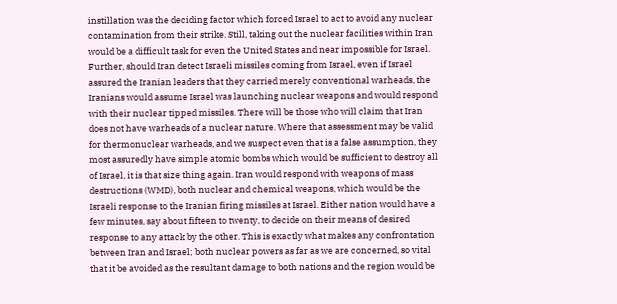instillation was the deciding factor which forced Israel to act to avoid any nuclear contamination from their strike. Still, taking out the nuclear facilities within Iran would be a difficult task for even the United States and near impossible for Israel. Further, should Iran detect Israeli missiles coming from Israel, even if Israel assured the Iranian leaders that they carried merely conventional warheads, the Iranians would assume Israel was launching nuclear weapons and would respond with their nuclear tipped missiles. There will be those who will claim that Iran does not have warheads of a nuclear nature. Where that assessment may be valid for thermonuclear warheads, and we suspect even that is a false assumption, they most assuredly have simple atomic bombs which would be sufficient to destroy all of Israel, it is that size thing again. Iran would respond with weapons of mass destructions (WMD), both nuclear and chemical weapons, which would be the Israeli response to the Iranian firing missiles at Israel. Either nation would have a few minutes, say about fifteen to twenty, to decide on their means of desired response to any attack by the other. This is exactly what makes any confrontation between Iran and Israel; both nuclear powers as far as we are concerned, so vital that it be avoided as the resultant damage to both nations and the region would be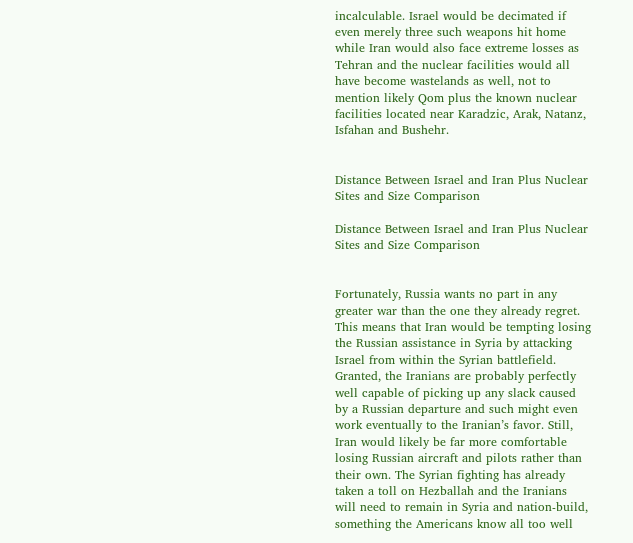incalculable. Israel would be decimated if even merely three such weapons hit home while Iran would also face extreme losses as Tehran and the nuclear facilities would all have become wastelands as well, not to mention likely Qom plus the known nuclear facilities located near Karadzic, Arak, Natanz, Isfahan and Bushehr.


Distance Between Israel and Iran Plus Nuclear Sites and Size Comparison

Distance Between Israel and Iran Plus Nuclear Sites and Size Comparison


Fortunately, Russia wants no part in any greater war than the one they already regret. This means that Iran would be tempting losing the Russian assistance in Syria by attacking Israel from within the Syrian battlefield. Granted, the Iranians are probably perfectly well capable of picking up any slack caused by a Russian departure and such might even work eventually to the Iranian’s favor. Still, Iran would likely be far more comfortable losing Russian aircraft and pilots rather than their own. The Syrian fighting has already taken a toll on Hezballah and the Iranians will need to remain in Syria and nation-build, something the Americans know all too well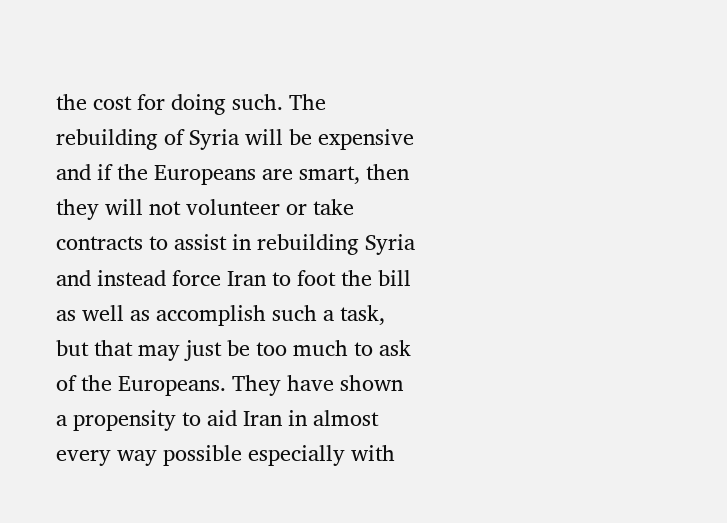the cost for doing such. The rebuilding of Syria will be expensive and if the Europeans are smart, then they will not volunteer or take contracts to assist in rebuilding Syria and instead force Iran to foot the bill as well as accomplish such a task, but that may just be too much to ask of the Europeans. They have shown a propensity to aid Iran in almost every way possible especially with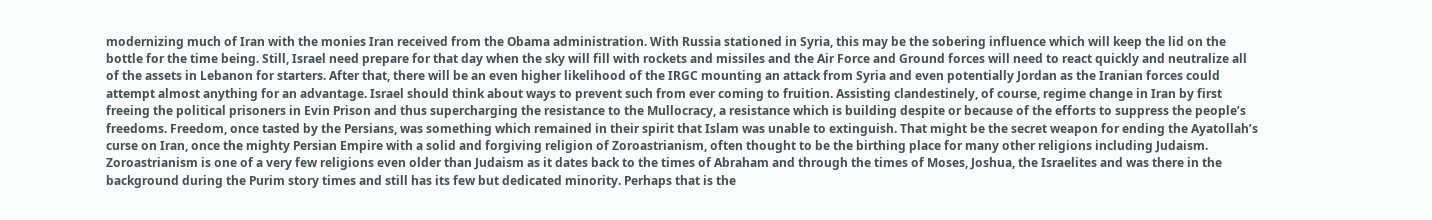modernizing much of Iran with the monies Iran received from the Obama administration. With Russia stationed in Syria, this may be the sobering influence which will keep the lid on the bottle for the time being. Still, Israel need prepare for that day when the sky will fill with rockets and missiles and the Air Force and Ground forces will need to react quickly and neutralize all of the assets in Lebanon for starters. After that, there will be an even higher likelihood of the IRGC mounting an attack from Syria and even potentially Jordan as the Iranian forces could attempt almost anything for an advantage. Israel should think about ways to prevent such from ever coming to fruition. Assisting clandestinely, of course, regime change in Iran by first freeing the political prisoners in Evin Prison and thus supercharging the resistance to the Mullocracy, a resistance which is building despite or because of the efforts to suppress the people’s freedoms. Freedom, once tasted by the Persians, was something which remained in their spirit that Islam was unable to extinguish. That might be the secret weapon for ending the Ayatollah’s curse on Iran, once the mighty Persian Empire with a solid and forgiving religion of Zoroastrianism, often thought to be the birthing place for many other religions including Judaism. Zoroastrianism is one of a very few religions even older than Judaism as it dates back to the times of Abraham and through the times of Moses, Joshua, the Israelites and was there in the background during the Purim story times and still has its few but dedicated minority. Perhaps that is the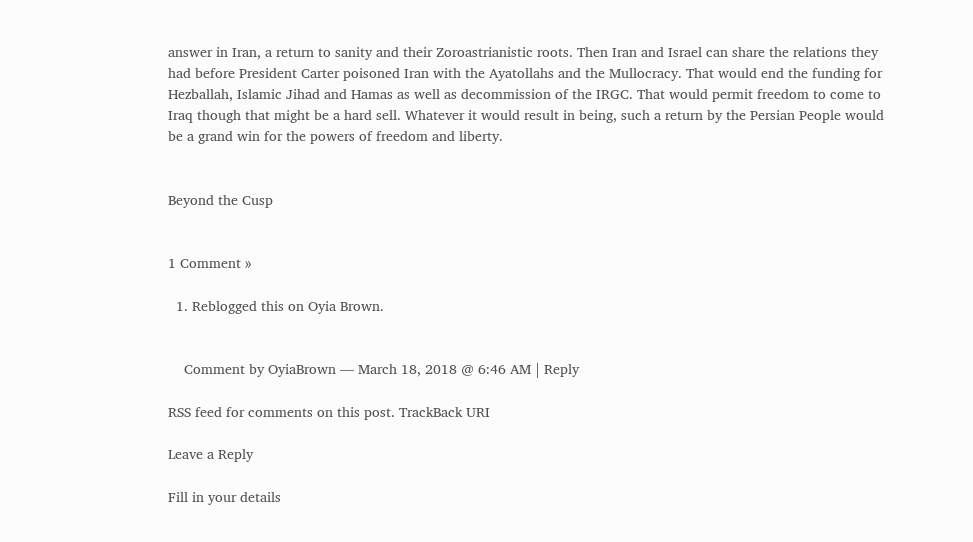answer in Iran, a return to sanity and their Zoroastrianistic roots. Then Iran and Israel can share the relations they had before President Carter poisoned Iran with the Ayatollahs and the Mullocracy. That would end the funding for Hezballah, Islamic Jihad and Hamas as well as decommission of the IRGC. That would permit freedom to come to Iraq though that might be a hard sell. Whatever it would result in being, such a return by the Persian People would be a grand win for the powers of freedom and liberty.


Beyond the Cusp


1 Comment »

  1. Reblogged this on Oyia Brown.


    Comment by OyiaBrown — March 18, 2018 @ 6:46 AM | Reply

RSS feed for comments on this post. TrackBack URI

Leave a Reply

Fill in your details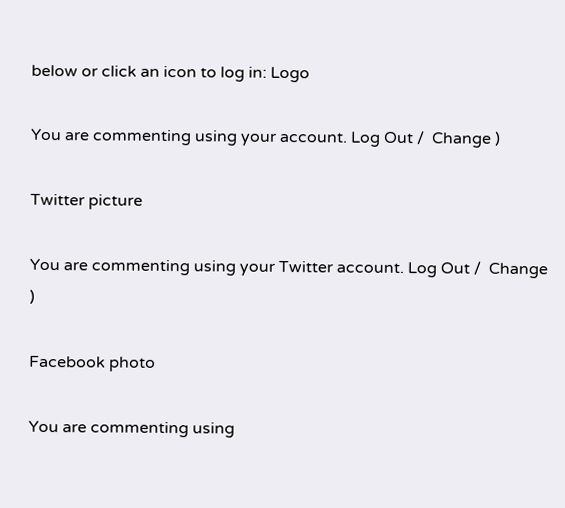below or click an icon to log in: Logo

You are commenting using your account. Log Out /  Change )

Twitter picture

You are commenting using your Twitter account. Log Out /  Change )

Facebook photo

You are commenting using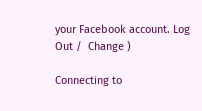your Facebook account. Log Out /  Change )

Connecting to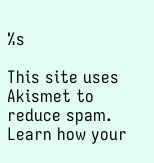%s

This site uses Akismet to reduce spam. Learn how your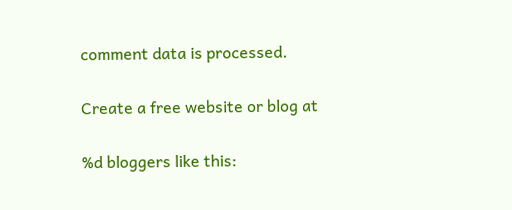comment data is processed.

Create a free website or blog at

%d bloggers like this: